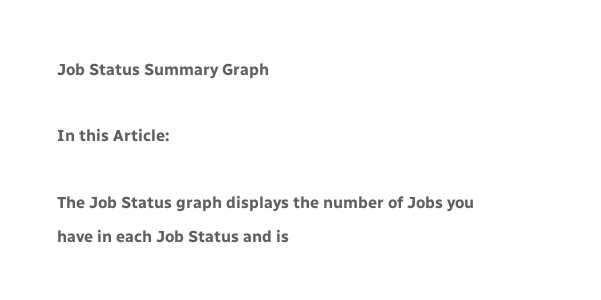Job Status Summary Graph

In this Article:

The Job Status graph displays the number of Jobs you have in each Job Status and is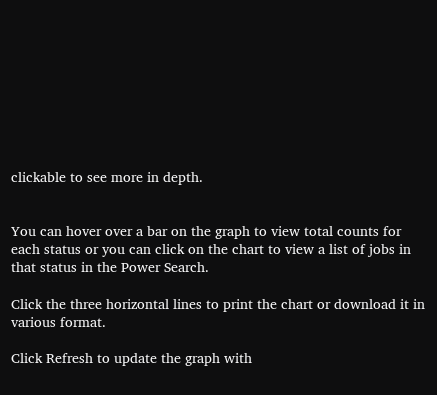clickable to see more in depth.


You can hover over a bar on the graph to view total counts for each status or you can click on the chart to view a list of jobs in that status in the Power Search.

Click the three horizontal lines to print the chart or download it in various format.

Click Refresh to update the graph with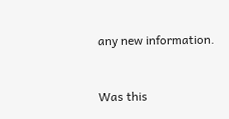any new information.


Was this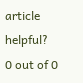article helpful?
0 out of 0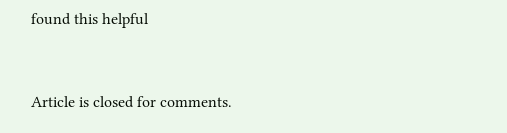found this helpful



Article is closed for comments.